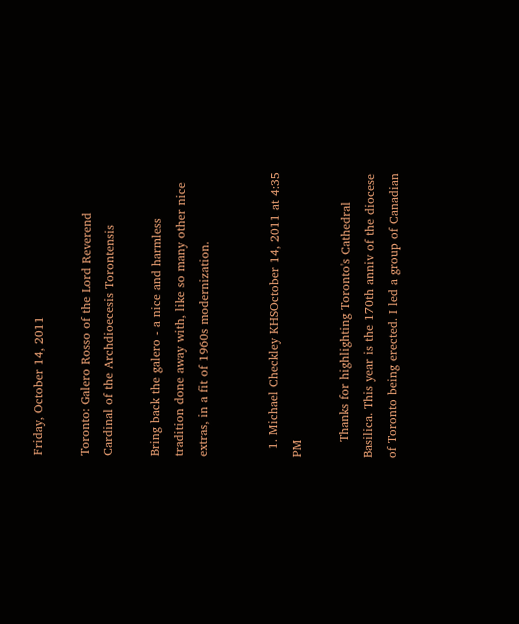Friday, October 14, 2011

Toronto: Galero Rosso of the Lord Reverend Cardinal of the Archdioecesis Torontensis

Bring back the galero - a nice and harmless tradition done away with, like so many other nice extras, in a fit of 1960s modernization.


  1. Michael Checkley KHSOctober 14, 2011 at 4:35 PM

    Thanks for highlighting Toronto's Cathedral Basilica. This year is the 170th anniv of the diocese of Toronto being erected. I led a group of Canadian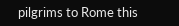pilgrims to Rome this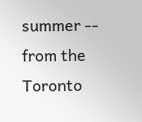summer -- from the Toronto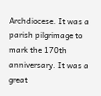Archdiocese. It was a parish pilgrimage to mark the 170th anniversary. It was a great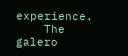experience.
    The galero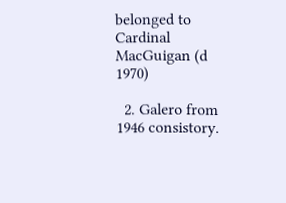belonged to Cardinal MacGuigan (d 1970)

  2. Galero from 1946 consistory.